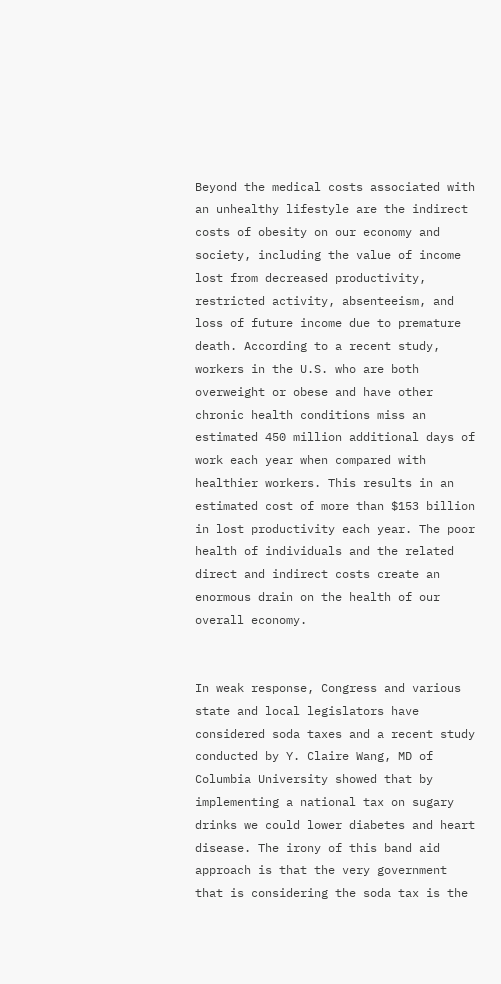Beyond the medical costs associated with an unhealthy lifestyle are the indirect costs of obesity on our economy and society, including the value of income lost from decreased productivity, restricted activity, absenteeism, and loss of future income due to premature death. According to a recent study, workers in the U.S. who are both overweight or obese and have other chronic health conditions miss an estimated 450 million additional days of work each year when compared with healthier workers. This results in an estimated cost of more than $153 billion in lost productivity each year. The poor health of individuals and the related direct and indirect costs create an enormous drain on the health of our overall economy.


In weak response, Congress and various state and local legislators have considered soda taxes and a recent study conducted by Y. Claire Wang, MD of Columbia University showed that by implementing a national tax on sugary drinks we could lower diabetes and heart disease. The irony of this band aid approach is that the very government that is considering the soda tax is the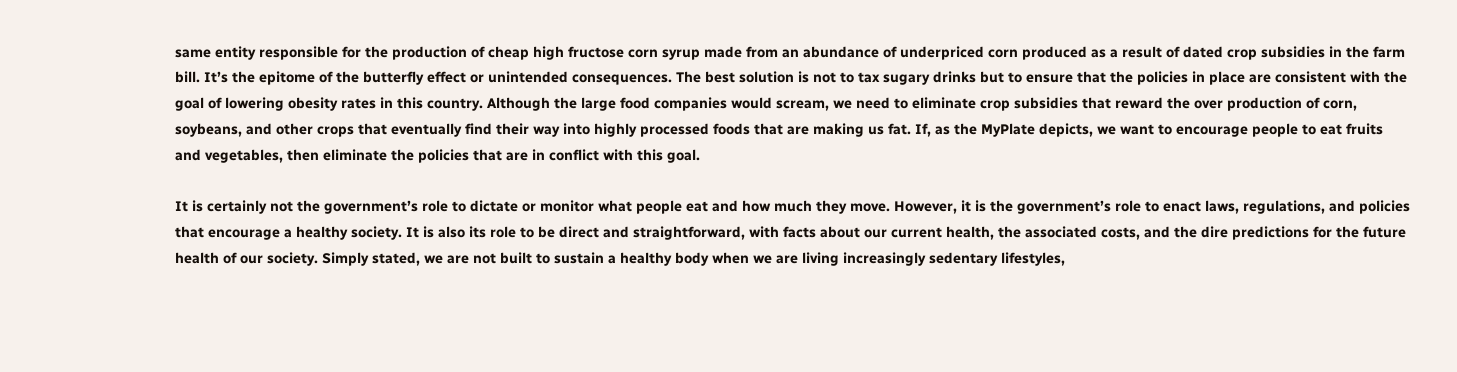same entity responsible for the production of cheap high fructose corn syrup made from an abundance of underpriced corn produced as a result of dated crop subsidies in the farm bill. It’s the epitome of the butterfly effect or unintended consequences. The best solution is not to tax sugary drinks but to ensure that the policies in place are consistent with the goal of lowering obesity rates in this country. Although the large food companies would scream, we need to eliminate crop subsidies that reward the over production of corn, soybeans, and other crops that eventually find their way into highly processed foods that are making us fat. If, as the MyPlate depicts, we want to encourage people to eat fruits and vegetables, then eliminate the policies that are in conflict with this goal.

It is certainly not the government’s role to dictate or monitor what people eat and how much they move. However, it is the government’s role to enact laws, regulations, and policies that encourage a healthy society. It is also its role to be direct and straightforward, with facts about our current health, the associated costs, and the dire predictions for the future health of our society. Simply stated, we are not built to sustain a healthy body when we are living increasingly sedentary lifestyles,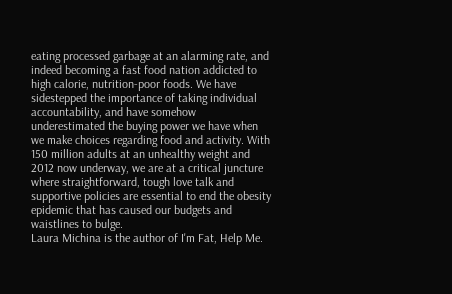eating processed garbage at an alarming rate, and indeed becoming a fast food nation addicted to high calorie, nutrition-poor foods. We have sidestepped the importance of taking individual accountability, and have somehow underestimated the buying power we have when we make choices regarding food and activity. With 150 million adults at an unhealthy weight and 2012 now underway, we are at a critical juncture where straightforward, tough love talk and supportive policies are essential to end the obesity epidemic that has caused our budgets and waistlines to bulge.
Laura Michina is the author of I'm Fat, Help Me.